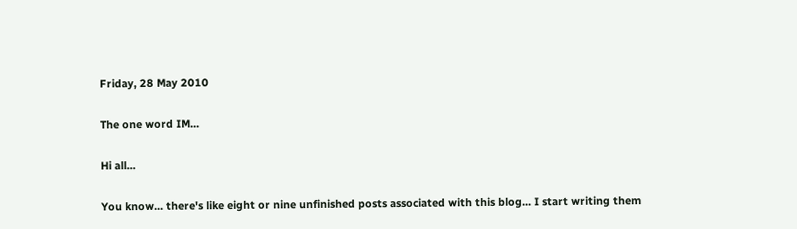Friday, 28 May 2010

The one word IM...

Hi all...

You know... there's like eight or nine unfinished posts associated with this blog... I start writing them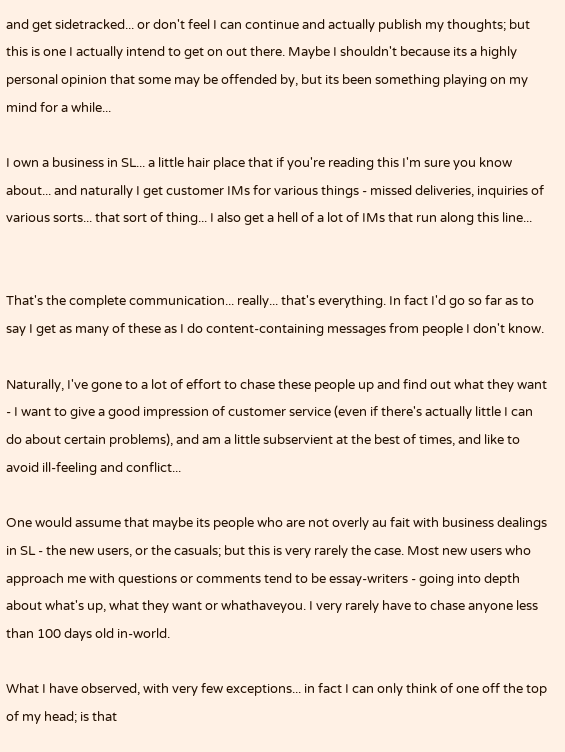and get sidetracked... or don't feel I can continue and actually publish my thoughts; but this is one I actually intend to get on out there. Maybe I shouldn't because its a highly personal opinion that some may be offended by, but its been something playing on my mind for a while...

I own a business in SL... a little hair place that if you're reading this I'm sure you know about... and naturally I get customer IMs for various things - missed deliveries, inquiries of various sorts... that sort of thing... I also get a hell of a lot of IMs that run along this line...


That's the complete communication... really... that's everything. In fact I'd go so far as to say I get as many of these as I do content-containing messages from people I don't know.

Naturally, I've gone to a lot of effort to chase these people up and find out what they want - I want to give a good impression of customer service (even if there's actually little I can do about certain problems), and am a little subservient at the best of times, and like to avoid ill-feeling and conflict...

One would assume that maybe its people who are not overly au fait with business dealings in SL - the new users, or the casuals; but this is very rarely the case. Most new users who approach me with questions or comments tend to be essay-writers - going into depth about what's up, what they want or whathaveyou. I very rarely have to chase anyone less than 100 days old in-world.

What I have observed, with very few exceptions... in fact I can only think of one off the top of my head; is that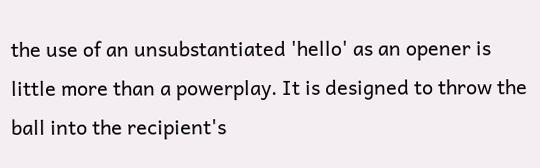the use of an unsubstantiated 'hello' as an opener is little more than a powerplay. It is designed to throw the ball into the recipient's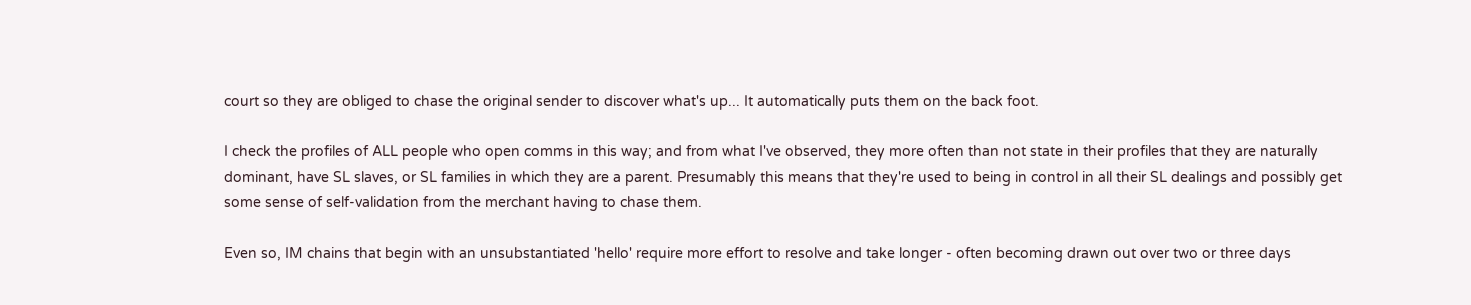court so they are obliged to chase the original sender to discover what's up... It automatically puts them on the back foot.

I check the profiles of ALL people who open comms in this way; and from what I've observed, they more often than not state in their profiles that they are naturally dominant, have SL slaves, or SL families in which they are a parent. Presumably this means that they're used to being in control in all their SL dealings and possibly get some sense of self-validation from the merchant having to chase them.

Even so, IM chains that begin with an unsubstantiated 'hello' require more effort to resolve and take longer - often becoming drawn out over two or three days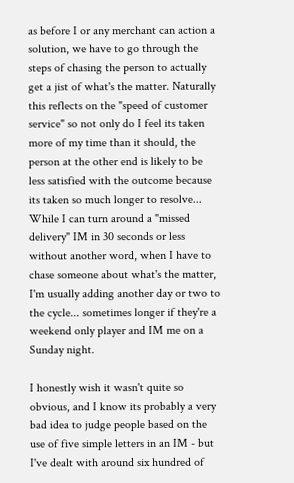as before I or any merchant can action a solution, we have to go through the steps of chasing the person to actually get a jist of what's the matter. Naturally this reflects on the "speed of customer service" so not only do I feel its taken more of my time than it should, the person at the other end is likely to be less satisfied with the outcome because its taken so much longer to resolve... While I can turn around a "missed delivery" IM in 30 seconds or less without another word, when I have to chase someone about what's the matter, I'm usually adding another day or two to the cycle... sometimes longer if they're a weekend only player and IM me on a Sunday night.

I honestly wish it wasn't quite so obvious, and I know its probably a very bad idea to judge people based on the use of five simple letters in an IM - but I've dealt with around six hundred of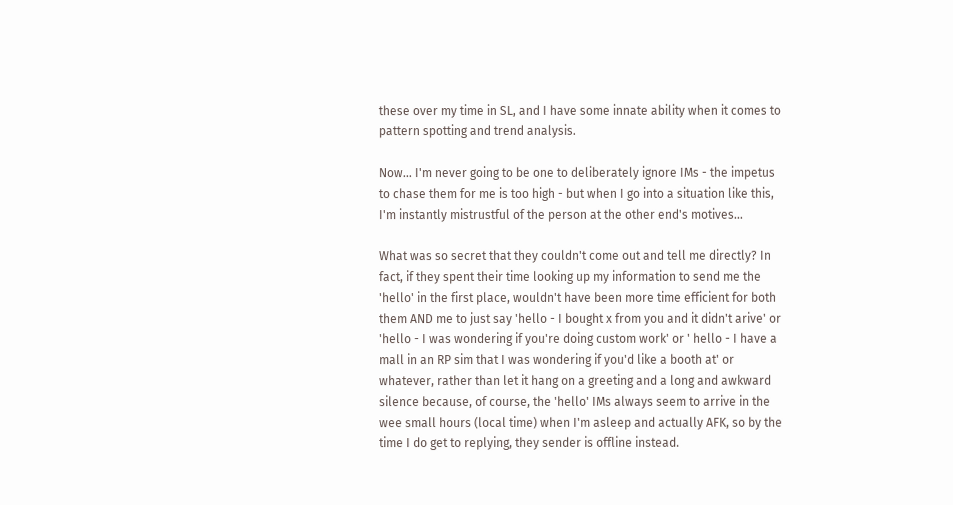these over my time in SL, and I have some innate ability when it comes to pattern spotting and trend analysis.

Now... I'm never going to be one to deliberately ignore IMs - the impetus to chase them for me is too high - but when I go into a situation like this, I'm instantly mistrustful of the person at the other end's motives...

What was so secret that they couldn't come out and tell me directly? In fact, if they spent their time looking up my information to send me the 'hello' in the first place, wouldn't have been more time efficient for both them AND me to just say 'hello - I bought x from you and it didn't arive' or 'hello - I was wondering if you're doing custom work' or ' hello - I have a mall in an RP sim that I was wondering if you'd like a booth at' or whatever, rather than let it hang on a greeting and a long and awkward silence because, of course, the 'hello' IMs always seem to arrive in the wee small hours (local time) when I'm asleep and actually AFK, so by the time I do get to replying, they sender is offline instead.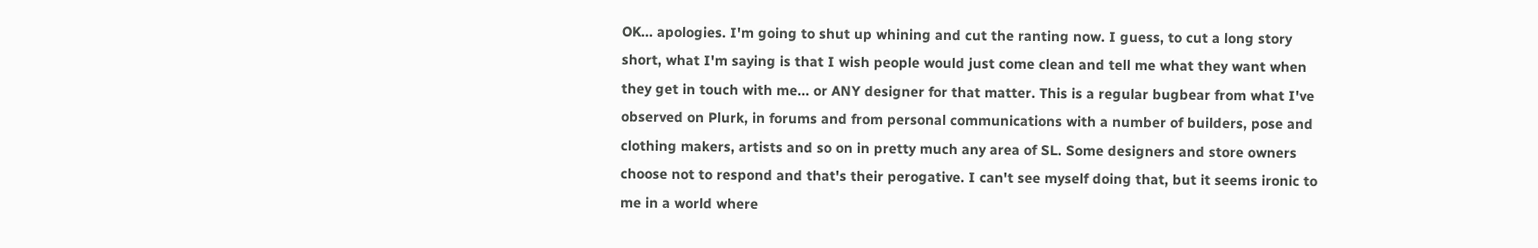OK... apologies. I'm going to shut up whining and cut the ranting now. I guess, to cut a long story short, what I'm saying is that I wish people would just come clean and tell me what they want when they get in touch with me... or ANY designer for that matter. This is a regular bugbear from what I've observed on Plurk, in forums and from personal communications with a number of builders, pose and clothing makers, artists and so on in pretty much any area of SL. Some designers and store owners choose not to respond and that's their perogative. I can't see myself doing that, but it seems ironic to me in a world where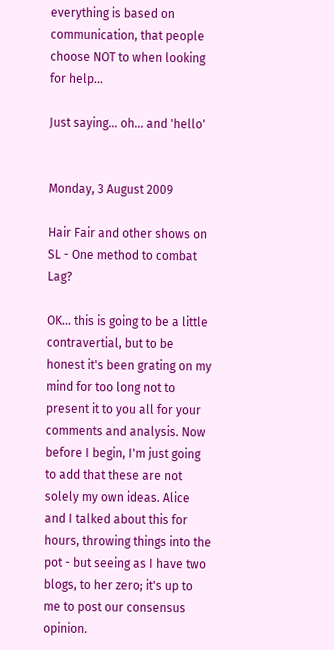everything is based on communication, that people choose NOT to when looking for help...

Just saying... oh... and 'hello'


Monday, 3 August 2009

Hair Fair and other shows on SL - One method to combat Lag?

OK... this is going to be a little contravertial, but to be honest it's been grating on my mind for too long not to present it to you all for your comments and analysis. Now before I begin, I'm just going to add that these are not solely my own ideas. Alice and I talked about this for hours, throwing things into the pot - but seeing as I have two blogs, to her zero; it's up to me to post our consensus opinion.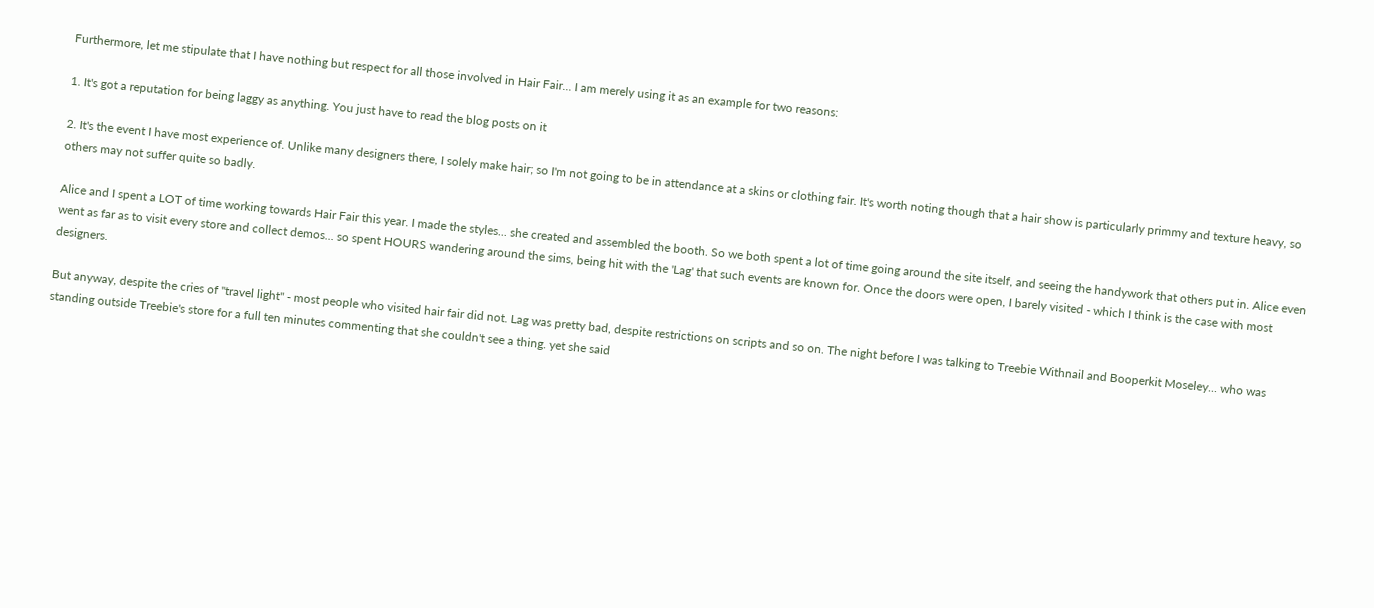Furthermore, let me stipulate that I have nothing but respect for all those involved in Hair Fair... I am merely using it as an example for two reasons:

1. It's got a reputation for being laggy as anything. You just have to read the blog posts on it

2. It's the event I have most experience of. Unlike many designers there, I solely make hair; so I'm not going to be in attendance at a skins or clothing fair. It's worth noting though that a hair show is particularly primmy and texture heavy, so others may not suffer quite so badly.

Alice and I spent a LOT of time working towards Hair Fair this year. I made the styles... she created and assembled the booth. So we both spent a lot of time going around the site itself, and seeing the handywork that others put in. Alice even went as far as to visit every store and collect demos... so spent HOURS wandering around the sims, being hit with the 'Lag' that such events are known for. Once the doors were open, I barely visited - which I think is the case with most designers.

But anyway, despite the cries of "travel light" - most people who visited hair fair did not. Lag was pretty bad, despite restrictions on scripts and so on. The night before I was talking to Treebie Withnail and Booperkit Moseley... who was standing outside Treebie's store for a full ten minutes commenting that she couldn't see a thing. yet she said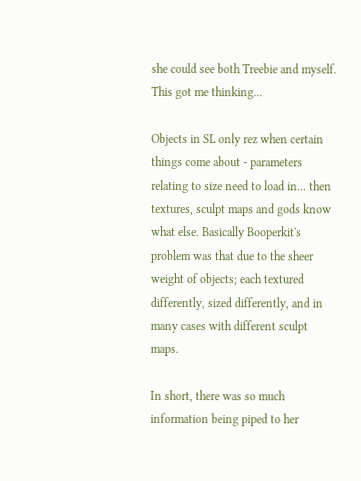she could see both Treebie and myself. This got me thinking...

Objects in SL only rez when certain things come about - parameters relating to size need to load in... then textures, sculpt maps and gods know what else. Basically Booperkit's problem was that due to the sheer weight of objects; each textured differently, sized differently, and in many cases with different sculpt maps.

In short, there was so much information being piped to her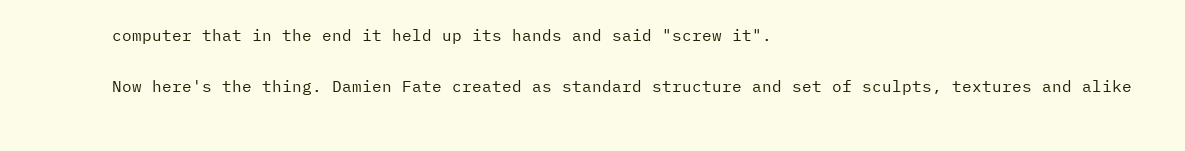computer that in the end it held up its hands and said "screw it".

Now here's the thing. Damien Fate created as standard structure and set of sculpts, textures and alike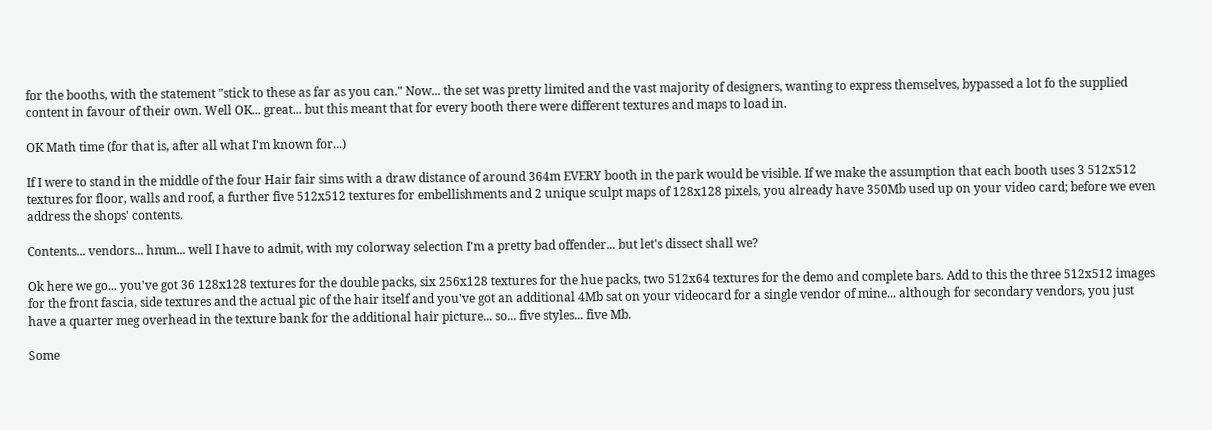for the booths, with the statement "stick to these as far as you can." Now... the set was pretty limited and the vast majority of designers, wanting to express themselves, bypassed a lot fo the supplied content in favour of their own. Well OK... great... but this meant that for every booth there were different textures and maps to load in.

OK Math time (for that is, after all what I'm known for...)

If I were to stand in the middle of the four Hair fair sims with a draw distance of around 364m EVERY booth in the park would be visible. If we make the assumption that each booth uses 3 512x512 textures for floor, walls and roof, a further five 512x512 textures for embellishments and 2 unique sculpt maps of 128x128 pixels, you already have 350Mb used up on your video card; before we even address the shops' contents.

Contents... vendors... hmm... well I have to admit, with my colorway selection I'm a pretty bad offender... but let's dissect shall we?

Ok here we go... you've got 36 128x128 textures for the double packs, six 256x128 textures for the hue packs, two 512x64 textures for the demo and complete bars. Add to this the three 512x512 images for the front fascia, side textures and the actual pic of the hair itself and you've got an additional 4Mb sat on your videocard for a single vendor of mine... although for secondary vendors, you just have a quarter meg overhead in the texture bank for the additional hair picture... so... five styles... five Mb.

Some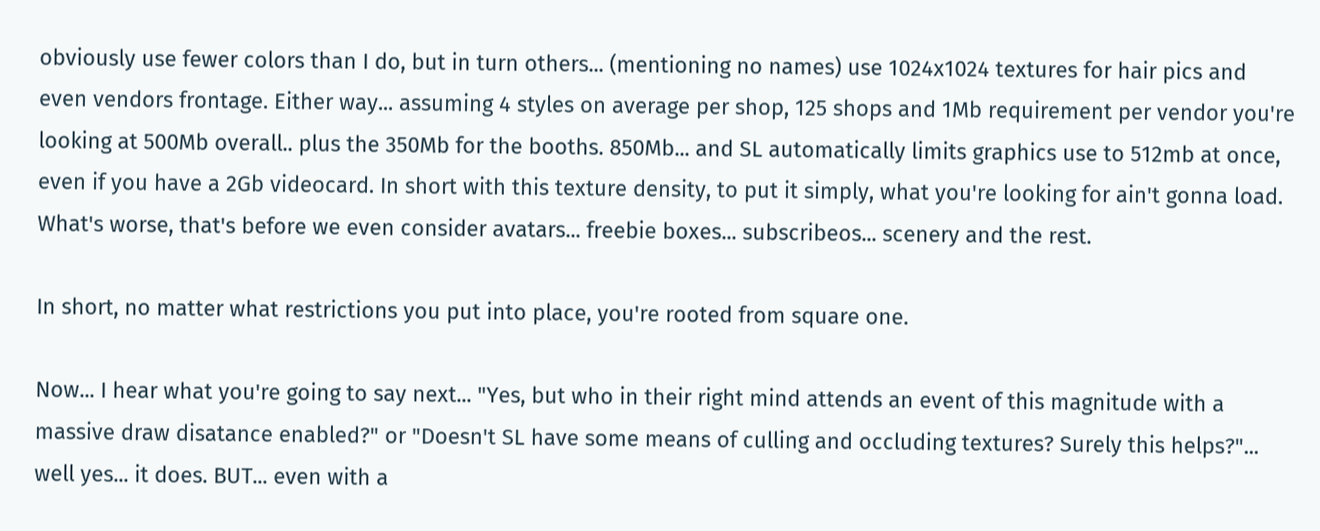obviously use fewer colors than I do, but in turn others... (mentioning no names) use 1024x1024 textures for hair pics and even vendors frontage. Either way... assuming 4 styles on average per shop, 125 shops and 1Mb requirement per vendor you're looking at 500Mb overall.. plus the 350Mb for the booths. 850Mb... and SL automatically limits graphics use to 512mb at once, even if you have a 2Gb videocard. In short with this texture density, to put it simply, what you're looking for ain't gonna load. What's worse, that's before we even consider avatars... freebie boxes... subscribeos... scenery and the rest.

In short, no matter what restrictions you put into place, you're rooted from square one.

Now... I hear what you're going to say next... "Yes, but who in their right mind attends an event of this magnitude with a massive draw disatance enabled?" or "Doesn't SL have some means of culling and occluding textures? Surely this helps?"... well yes... it does. BUT... even with a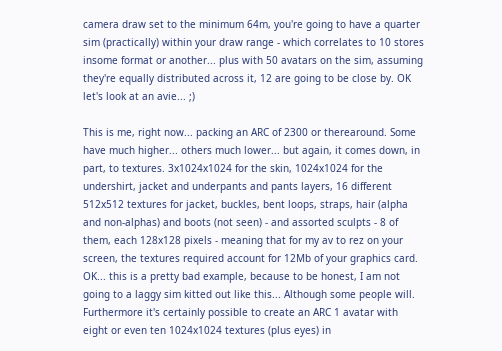camera draw set to the minimum 64m, you're going to have a quarter sim (practically) within your draw range - which correlates to 10 stores insome format or another... plus with 50 avatars on the sim, assuming they're equally distributed across it, 12 are going to be close by. OK let's look at an avie... ;)

This is me, right now... packing an ARC of 2300 or therearound. Some have much higher... others much lower... but again, it comes down, in part, to textures. 3x1024x1024 for the skin, 1024x1024 for the undershirt, jacket and underpants and pants layers, 16 different 512x512 textures for jacket, buckles, bent loops, straps, hair (alpha and non-alphas) and boots (not seen) - and assorted sculpts - 8 of them, each 128x128 pixels - meaning that for my av to rez on your screen, the textures required account for 12Mb of your graphics card. OK... this is a pretty bad example, because to be honest, I am not going to a laggy sim kitted out like this... Although some people will. Furthermore it's certainly possible to create an ARC 1 avatar with eight or even ten 1024x1024 textures (plus eyes) in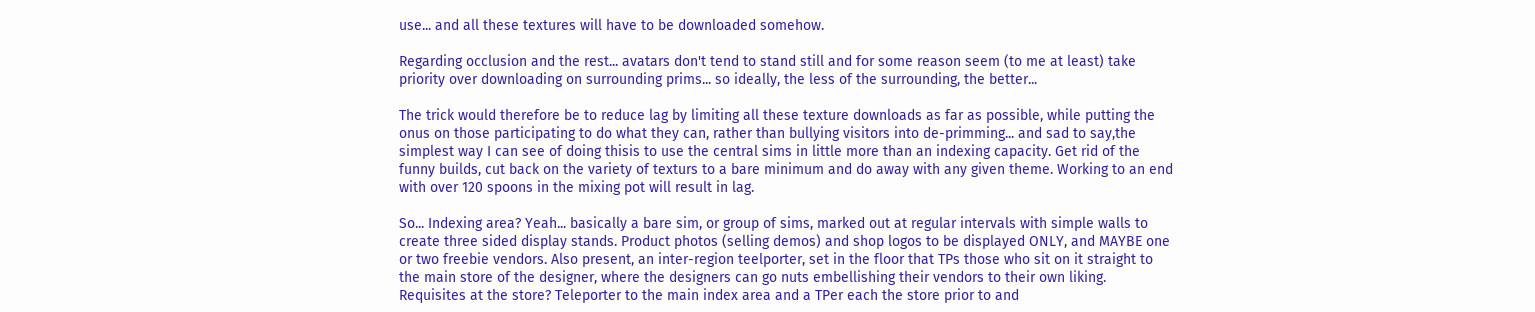use... and all these textures will have to be downloaded somehow.

Regarding occlusion and the rest... avatars don't tend to stand still and for some reason seem (to me at least) take priority over downloading on surrounding prims... so ideally, the less of the surrounding, the better...

The trick would therefore be to reduce lag by limiting all these texture downloads as far as possible, while putting the onus on those participating to do what they can, rather than bullying visitors into de-primming... and sad to say,the simplest way I can see of doing thisis to use the central sims in little more than an indexing capacity. Get rid of the funny builds, cut back on the variety of texturs to a bare minimum and do away with any given theme. Working to an end with over 120 spoons in the mixing pot will result in lag.

So... Indexing area? Yeah... basically a bare sim, or group of sims, marked out at regular intervals with simple walls to create three sided display stands. Product photos (selling demos) and shop logos to be displayed ONLY, and MAYBE one or two freebie vendors. Also present, an inter-region teelporter, set in the floor that TPs those who sit on it straight to the main store of the designer, where the designers can go nuts embellishing their vendors to their own liking. Requisites at the store? Teleporter to the main index area and a TPer each the store prior to and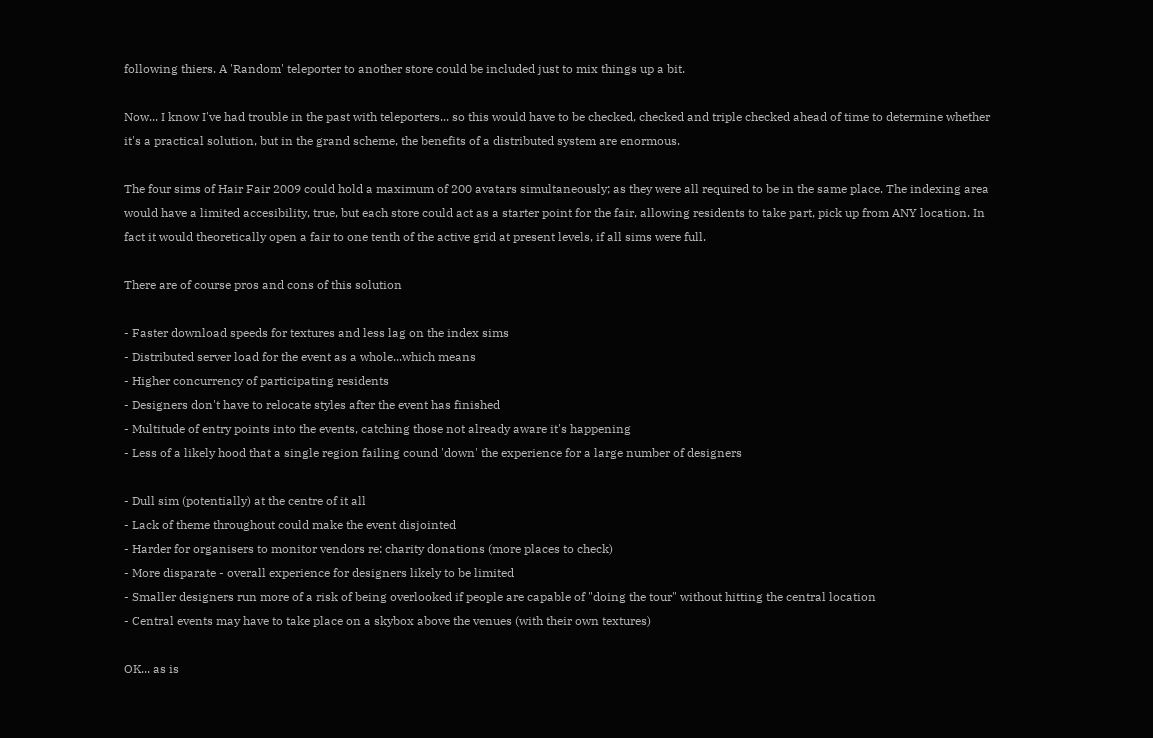following thiers. A 'Random' teleporter to another store could be included just to mix things up a bit.

Now... I know I've had trouble in the past with teleporters... so this would have to be checked, checked and triple checked ahead of time to determine whether it's a practical solution, but in the grand scheme, the benefits of a distributed system are enormous.

The four sims of Hair Fair 2009 could hold a maximum of 200 avatars simultaneously; as they were all required to be in the same place. The indexing area would have a limited accesibility, true, but each store could act as a starter point for the fair, allowing residents to take part, pick up from ANY location. In fact it would theoretically open a fair to one tenth of the active grid at present levels, if all sims were full.

There are of course pros and cons of this solution

- Faster download speeds for textures and less lag on the index sims
- Distributed server load for the event as a whole...which means
- Higher concurrency of participating residents
- Designers don't have to relocate styles after the event has finished
- Multitude of entry points into the events, catching those not already aware it's happening
- Less of a likely hood that a single region failing cound 'down' the experience for a large number of designers

- Dull sim (potentially) at the centre of it all
- Lack of theme throughout could make the event disjointed
- Harder for organisers to monitor vendors re: charity donations (more places to check)
- More disparate - overall experience for designers likely to be limited
- Smaller designers run more of a risk of being overlooked if people are capable of "doing the tour" without hitting the central location
- Central events may have to take place on a skybox above the venues (with their own textures)

OK... as is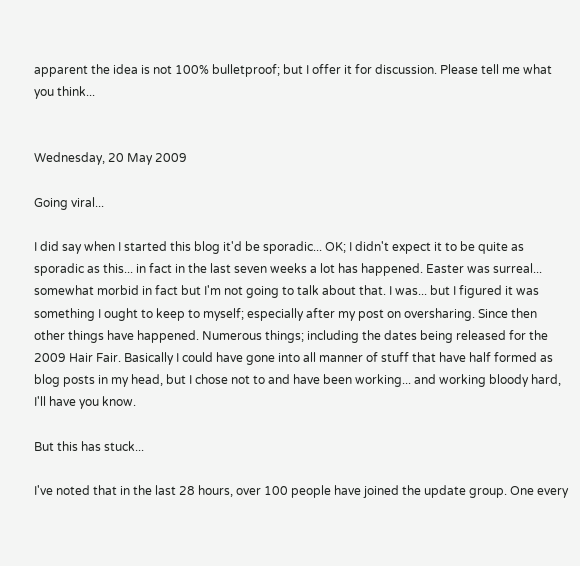apparent the idea is not 100% bulletproof; but I offer it for discussion. Please tell me what you think...


Wednesday, 20 May 2009

Going viral...

I did say when I started this blog it'd be sporadic... OK; I didn't expect it to be quite as sporadic as this... in fact in the last seven weeks a lot has happened. Easter was surreal... somewhat morbid in fact but I'm not going to talk about that. I was... but I figured it was something I ought to keep to myself; especially after my post on oversharing. Since then other things have happened. Numerous things; including the dates being released for the 2009 Hair Fair. Basically I could have gone into all manner of stuff that have half formed as blog posts in my head, but I chose not to and have been working... and working bloody hard, I'll have you know.

But this has stuck...

I've noted that in the last 28 hours, over 100 people have joined the update group. One every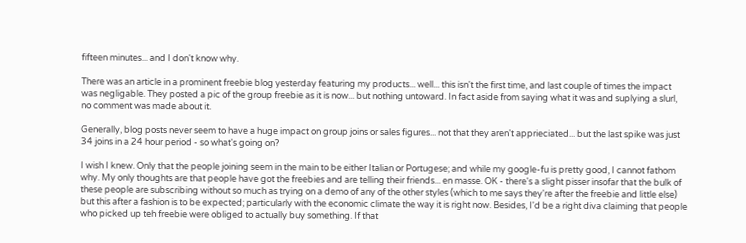fifteen minutes... and I don't know why.

There was an article in a prominent freebie blog yesterday featuring my products... well... this isn't the first time, and last couple of times the impact was negligable. They posted a pic of the group freebie as it is now... but nothing untoward. In fact aside from saying what it was and suplying a slurl, no comment was made about it.

Generally, blog posts never seem to have a huge impact on group joins or sales figures... not that they aren't apprieciated... but the last spike was just 34 joins in a 24 hour period - so what's going on?

I wish I knew. Only that the people joining seem in the main to be either Italian or Portugese; and while my google-fu is pretty good, I cannot fathom why. My only thoughts are that people have got the freebies and are telling their friends... en masse. OK - there's a slight pisser insofar that the bulk of these people are subscribing without so much as trying on a demo of any of the other styles (which to me says they're after the freebie and little else) but this after a fashion is to be expected; particularly with the economic climate the way it is right now. Besides, I'd be a right diva claiming that people who picked up teh freebie were obliged to actually buy something. If that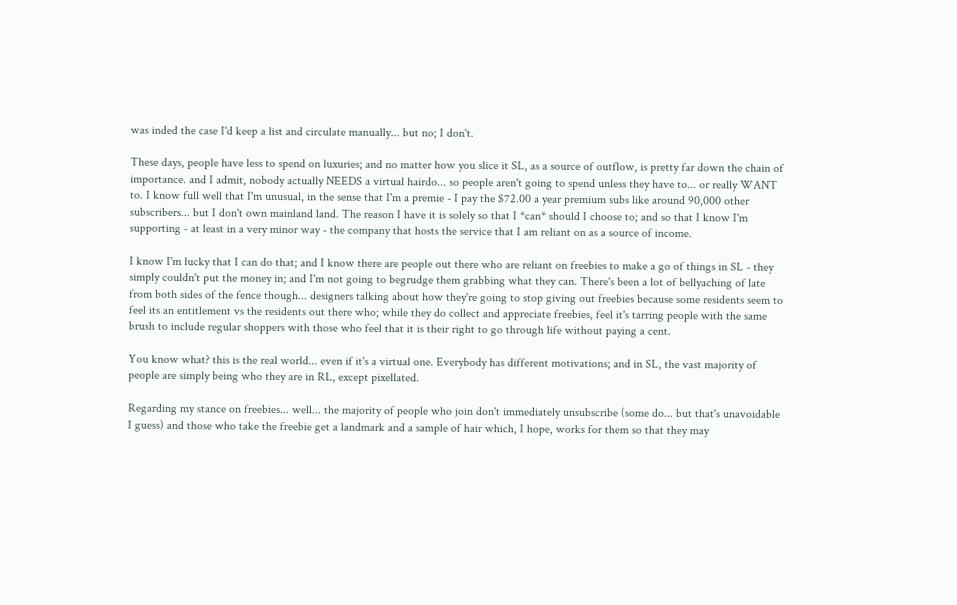was inded the case I'd keep a list and circulate manually... but no; I don't.

These days, people have less to spend on luxuries; and no matter how you slice it SL, as a source of outflow, is pretty far down the chain of importance. and I admit, nobody actually NEEDS a virtual hairdo... so people aren't going to spend unless they have to... or really WANT to. I know full well that I'm unusual, in the sense that I'm a premie - I pay the $72.00 a year premium subs like around 90,000 other subscribers... but I don't own mainland land. The reason I have it is solely so that I *can* should I choose to; and so that I know I'm supporting - at least in a very minor way - the company that hosts the service that I am reliant on as a source of income.

I know I'm lucky that I can do that; and I know there are people out there who are reliant on freebies to make a go of things in SL - they simply couldn't put the money in; and I'm not going to begrudge them grabbing what they can. There's been a lot of bellyaching of late from both sides of the fence though... designers talking about how they're going to stop giving out freebies because some residents seem to feel its an entitlement vs the residents out there who; while they do collect and appreciate freebies, feel it's tarring people with the same brush to include regular shoppers with those who feel that it is their right to go through life without paying a cent.

You know what? this is the real world... even if it's a virtual one. Everybody has different motivations; and in SL, the vast majority of people are simply being who they are in RL, except pixellated.

Regarding my stance on freebies... well... the majority of people who join don't immediately unsubscribe (some do... but that's unavoidable I guess) and those who take the freebie get a landmark and a sample of hair which, I hope, works for them so that they may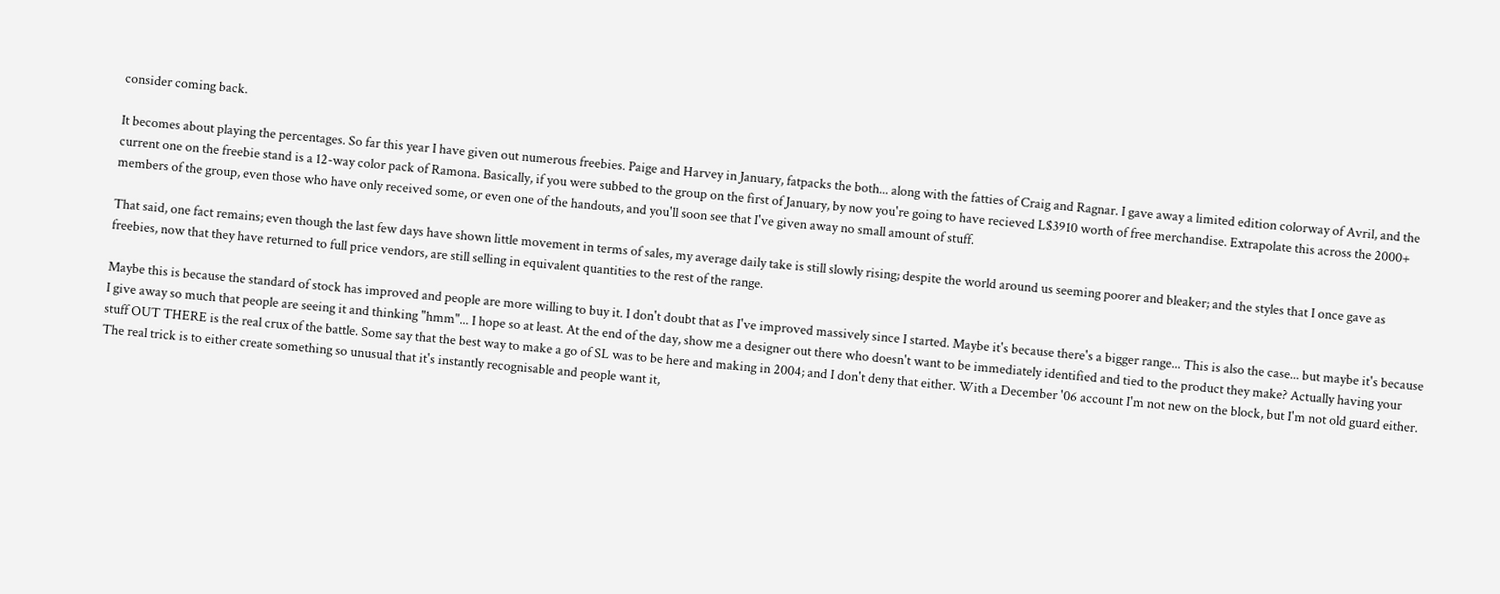consider coming back.

It becomes about playing the percentages. So far this year I have given out numerous freebies. Paige and Harvey in January, fatpacks the both... along with the fatties of Craig and Ragnar. I gave away a limited edition colorway of Avril, and the current one on the freebie stand is a 12-way color pack of Ramona. Basically, if you were subbed to the group on the first of January, by now you're going to have recieved L$3910 worth of free merchandise. Extrapolate this across the 2000+ members of the group, even those who have only received some, or even one of the handouts, and you'll soon see that I've given away no small amount of stuff.

That said, one fact remains; even though the last few days have shown little movement in terms of sales, my average daily take is still slowly rising; despite the world around us seeming poorer and bleaker; and the styles that I once gave as freebies, now that they have returned to full price vendors, are still selling in equivalent quantities to the rest of the range.

Maybe this is because the standard of stock has improved and people are more willing to buy it. I don't doubt that as I've improved massively since I started. Maybe it's because there's a bigger range... This is also the case... but maybe it's because I give away so much that people are seeing it and thinking "hmm"... I hope so at least. At the end of the day, show me a designer out there who doesn't want to be immediately identified and tied to the product they make? Actually having your stuff OUT THERE is the real crux of the battle. Some say that the best way to make a go of SL was to be here and making in 2004; and I don't deny that either. With a December '06 account I'm not new on the block, but I'm not old guard either. The real trick is to either create something so unusual that it's instantly recognisable and people want it,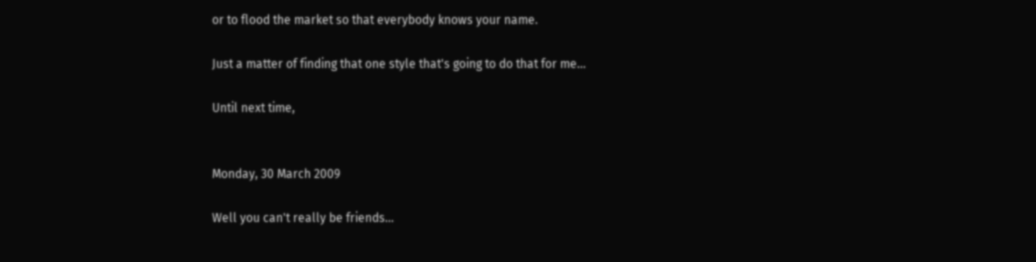or to flood the market so that everybody knows your name.

Just a matter of finding that one style that's going to do that for me...

Until next time,


Monday, 30 March 2009

Well you can't really be friends...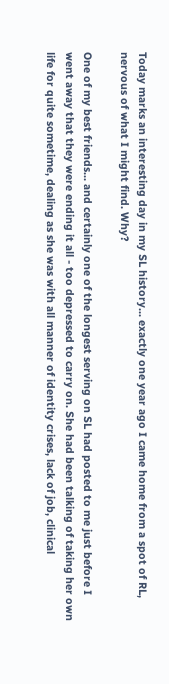Today marks an interesting day in my SL history... exactly one year ago I came home from a spot of RL, nervous of what I might find. Why?

One of my best friends... and certainly one of the longest serving on SL had posted to me just before I went away that they were ending it all - too depressed to carry on. She had been talking of taking her own life for quite sometime, dealing as she was with all manner of identity crises, lack of job, clinical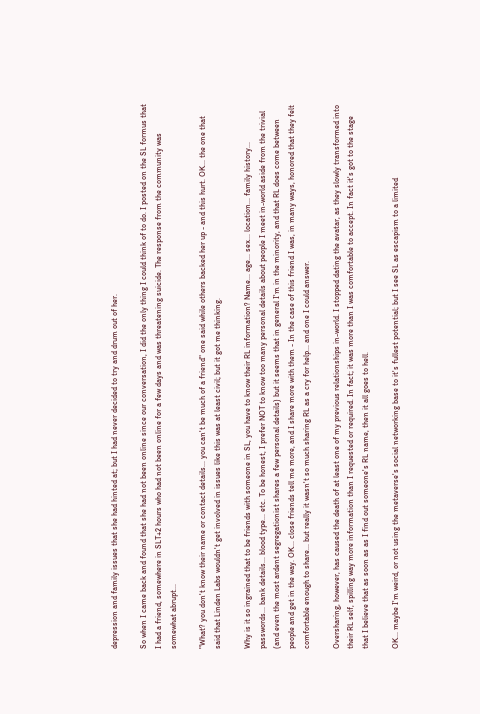depression and family issues that she had hinted at; but I had never decided to try and drum out of her.

So when I came back and found that she had not been online since our conversation, I did the only thing I could think of to do. I posted on the SL formus that I had a friend, somewhere in SLT+2 hours who had not been online for a few days and was threatening suicide. The response from the community was somewhat abrupt...

"What? you don't know their name or contact details... you can't be much of a friend" one said while others backed her up - and this hurt. OK... the one that said that Linden Labs wouldn't get involved in issues like this was at least civil; but it got me thinking.

Why is it so ingrained that to be friends with someone in SL, you have to know their RL information? Name... age... sex... location... family history... passwords... bank details... blood type... etc. To be honest, I prefer NOT to know too many personal details about people I meet in-world aside from the trivial (and even the most ardent segregationist shares a few personal details) but it seems that in general I'm in the minority, and that RL does come between people and get in the way. OK... close friends tell me more, and I share more with them - In the case of this friend I was, in many ways, honored that they felt comfortable enough to share... but really it wasn't so much sharing RL as a cry for help... and one I could answer.

Oversharing, however, has caused the death of at least one of my previous relationships in-world. I stopped dating the avatar, as they slowly transformed into their RL self, spilling way more information than I requested or required. In fact; it was more than I was comfortable to accept. In fact it's got to the stage that I believe that as soon as as I find out someone's RL name, then it all goes to hell.

OK... maybe I'm weird, or not using the metaverse's social networking base to it's fullest potential; but I see SL as escapism to a limited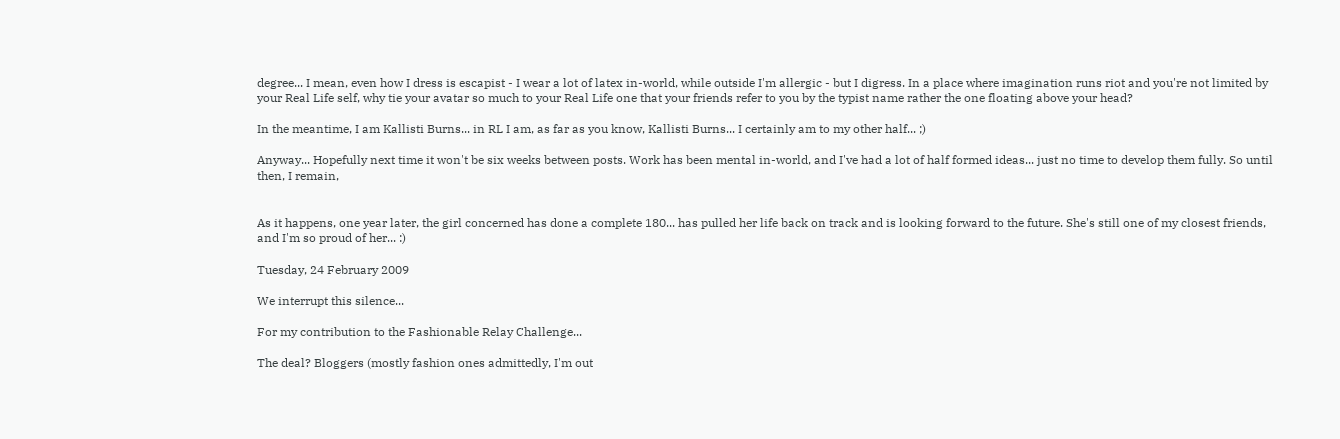degree... I mean, even how I dress is escapist - I wear a lot of latex in-world, while outside I'm allergic - but I digress. In a place where imagination runs riot and you're not limited by your Real Life self, why tie your avatar so much to your Real Life one that your friends refer to you by the typist name rather the one floating above your head?

In the meantime, I am Kallisti Burns... in RL I am, as far as you know, Kallisti Burns... I certainly am to my other half... ;)

Anyway... Hopefully next time it won't be six weeks between posts. Work has been mental in-world, and I've had a lot of half formed ideas... just no time to develop them fully. So until then, I remain,


As it happens, one year later, the girl concerned has done a complete 180... has pulled her life back on track and is looking forward to the future. She's still one of my closest friends, and I'm so proud of her... :)

Tuesday, 24 February 2009

We interrupt this silence...

For my contribution to the Fashionable Relay Challenge...

The deal? Bloggers (mostly fashion ones admittedly, I'm out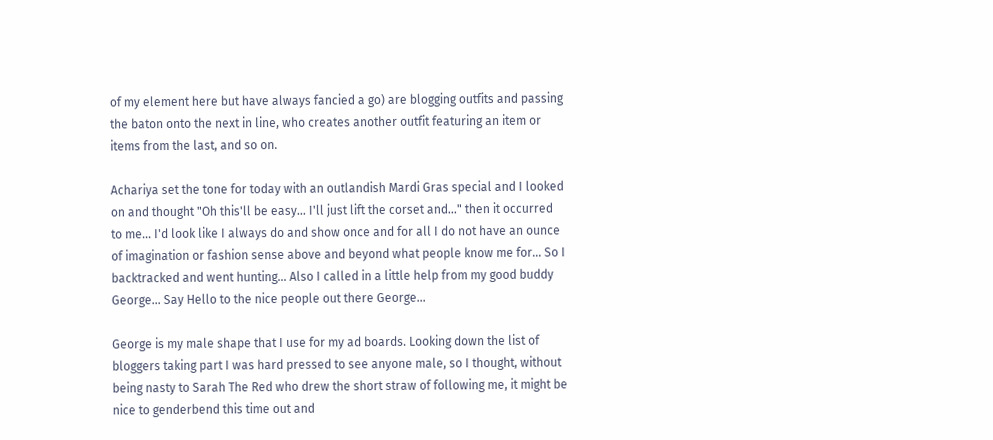of my element here but have always fancied a go) are blogging outfits and passing the baton onto the next in line, who creates another outfit featuring an item or items from the last, and so on.

Achariya set the tone for today with an outlandish Mardi Gras special and I looked on and thought "Oh this'll be easy... I'll just lift the corset and..." then it occurred to me... I'd look like I always do and show once and for all I do not have an ounce of imagination or fashion sense above and beyond what people know me for... So I backtracked and went hunting... Also I called in a little help from my good buddy George... Say Hello to the nice people out there George...

George is my male shape that I use for my ad boards. Looking down the list of bloggers taking part I was hard pressed to see anyone male, so I thought, without being nasty to Sarah The Red who drew the short straw of following me, it might be nice to genderbend this time out and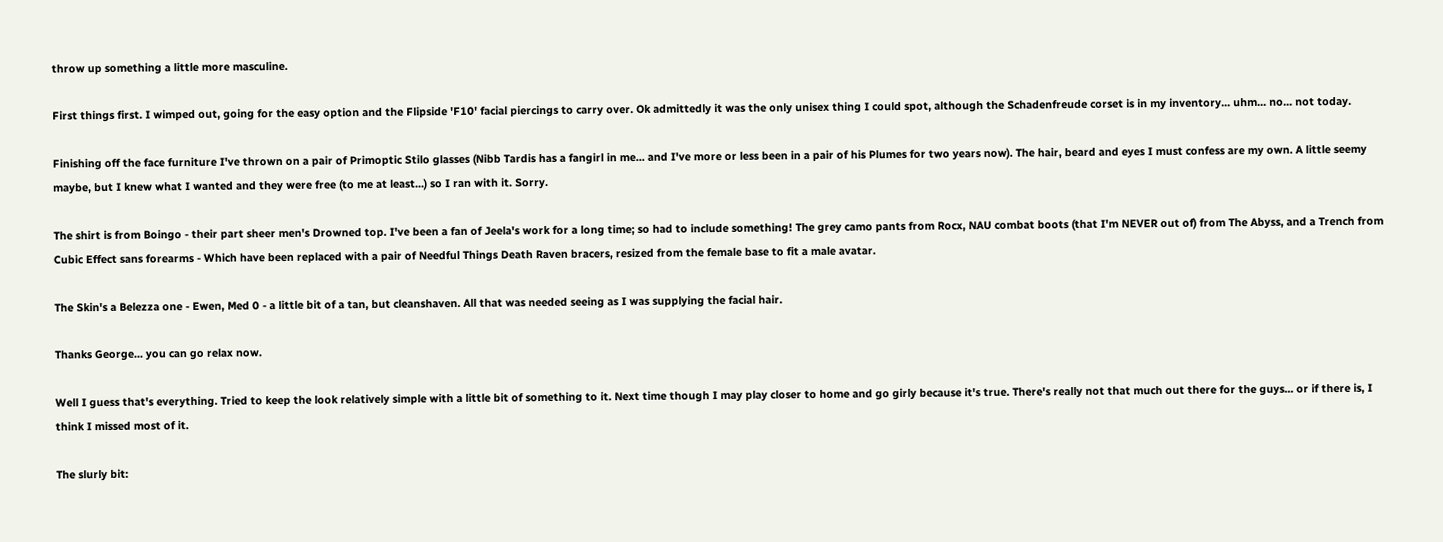throw up something a little more masculine.

First things first. I wimped out, going for the easy option and the Flipside 'F10' facial piercings to carry over. Ok admittedly it was the only unisex thing I could spot, although the Schadenfreude corset is in my inventory... uhm... no... not today.

Finishing off the face furniture I've thrown on a pair of Primoptic Stilo glasses (Nibb Tardis has a fangirl in me... and I've more or less been in a pair of his Plumes for two years now). The hair, beard and eyes I must confess are my own. A little seemy maybe, but I knew what I wanted and they were free (to me at least...) so I ran with it. Sorry.

The shirt is from Boingo - their part sheer men's Drowned top. I've been a fan of Jeela's work for a long time; so had to include something! The grey camo pants from Rocx, NAU combat boots (that I'm NEVER out of) from The Abyss, and a Trench from Cubic Effect sans forearms - Which have been replaced with a pair of Needful Things Death Raven bracers, resized from the female base to fit a male avatar.

The Skin's a Belezza one - Ewen, Med 0 - a little bit of a tan, but cleanshaven. All that was needed seeing as I was supplying the facial hair.

Thanks George... you can go relax now.

Well I guess that's everything. Tried to keep the look relatively simple with a little bit of something to it. Next time though I may play closer to home and go girly because it's true. There's really not that much out there for the guys... or if there is, I think I missed most of it.

The slurly bit: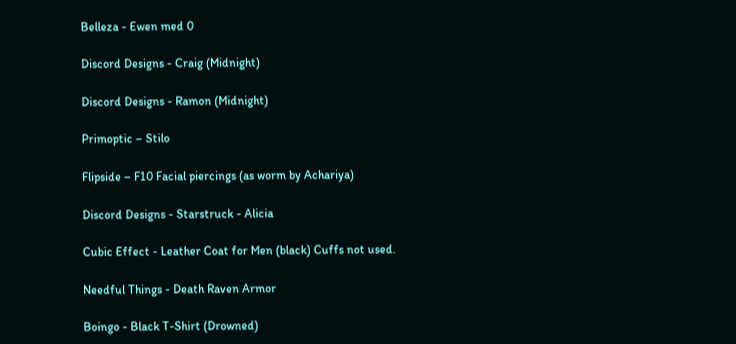Belleza - Ewen med 0

Discord Designs - Craig (Midnight)

Discord Designs - Ramon (Midnight)

Primoptic – Stilo

Flipside – F10 Facial piercings (as worm by Achariya)

Discord Designs - Starstruck - Alicia

Cubic Effect - Leather Coat for Men (black) Cuffs not used.

Needful Things - Death Raven Armor

Boingo - Black T-Shirt (Drowned)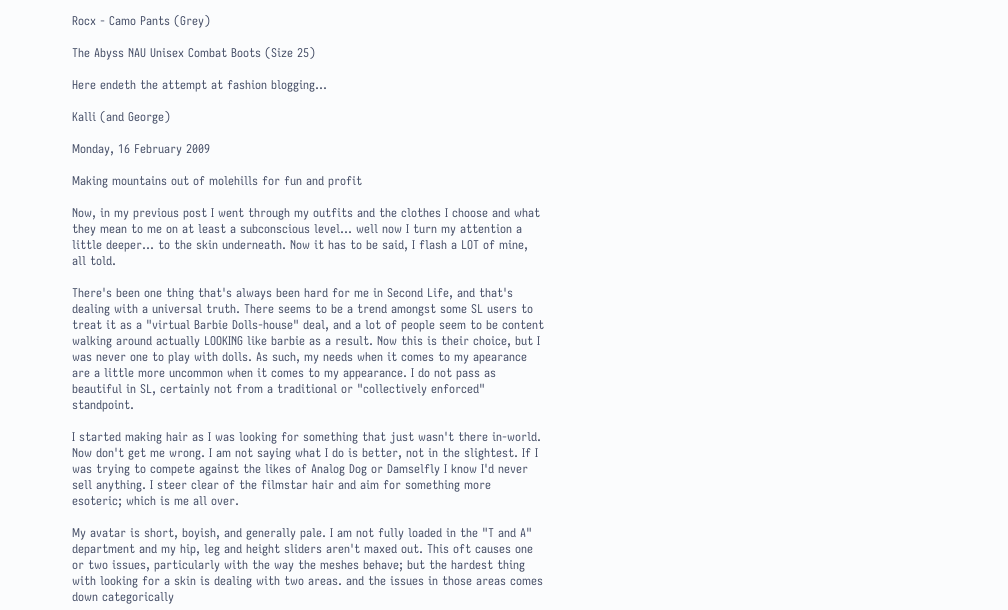Rocx - Camo Pants (Grey)

The Abyss NAU Unisex Combat Boots (Size 25)

Here endeth the attempt at fashion blogging...

Kalli (and George)

Monday, 16 February 2009

Making mountains out of molehills for fun and profit

Now, in my previous post I went through my outfits and the clothes I choose and what they mean to me on at least a subconscious level... well now I turn my attention a little deeper... to the skin underneath. Now it has to be said, I flash a LOT of mine, all told.

There's been one thing that's always been hard for me in Second Life, and that's dealing with a universal truth. There seems to be a trend amongst some SL users to treat it as a "virtual Barbie Dolls-house" deal, and a lot of people seem to be content walking around actually LOOKING like barbie as a result. Now this is their choice, but I was never one to play with dolls. As such, my needs when it comes to my apearance are a little more uncommon when it comes to my appearance. I do not pass as beautiful in SL, certainly not from a traditional or "collectively enforced" standpoint.

I started making hair as I was looking for something that just wasn't there in-world. Now don't get me wrong. I am not saying what I do is better, not in the slightest. If I was trying to compete against the likes of Analog Dog or Damselfly I know I'd never sell anything. I steer clear of the filmstar hair and aim for something more esoteric; which is me all over.

My avatar is short, boyish, and generally pale. I am not fully loaded in the "T and A" department and my hip, leg and height sliders aren't maxed out. This oft causes one or two issues, particularly with the way the meshes behave; but the hardest thing with looking for a skin is dealing with two areas. and the issues in those areas comes down categorically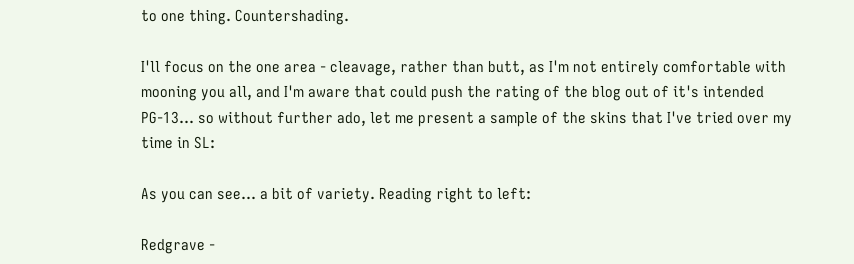to one thing. Countershading.

I'll focus on the one area - cleavage, rather than butt, as I'm not entirely comfortable with mooning you all, and I'm aware that could push the rating of the blog out of it's intended PG-13... so without further ado, let me present a sample of the skins that I've tried over my time in SL:

As you can see... a bit of variety. Reading right to left:

Redgrave -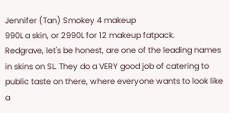Jennifer (Tan) Smokey 4 makeup
990L a skin, or 2990L for 12 makeup fatpack.
Redgrave, let's be honest, are one of the leading names in skins on SL. They do a VERY good job of catering to public taste on there, where everyone wants to look like a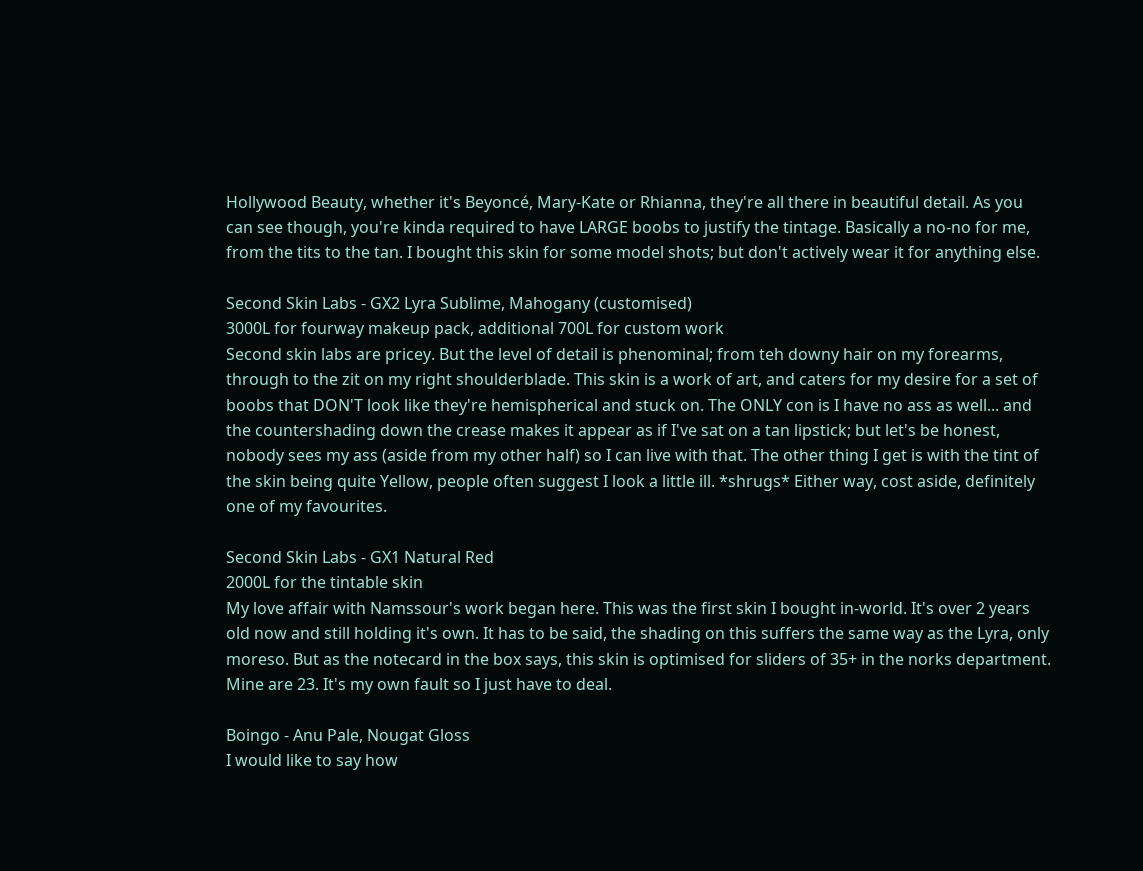Hollywood Beauty, whether it's Beyoncé, Mary-Kate or Rhianna, they're all there in beautiful detail. As you can see though, you're kinda required to have LARGE boobs to justify the tintage. Basically a no-no for me, from the tits to the tan. I bought this skin for some model shots; but don't actively wear it for anything else.

Second Skin Labs - GX2 Lyra Sublime, Mahogany (customised)
3000L for fourway makeup pack, additional 700L for custom work
Second skin labs are pricey. But the level of detail is phenominal; from teh downy hair on my forearms, through to the zit on my right shoulderblade. This skin is a work of art, and caters for my desire for a set of boobs that DON'T look like they're hemispherical and stuck on. The ONLY con is I have no ass as well... and the countershading down the crease makes it appear as if I've sat on a tan lipstick; but let's be honest, nobody sees my ass (aside from my other half) so I can live with that. The other thing I get is with the tint of the skin being quite Yellow, people often suggest I look a little ill. *shrugs* Either way, cost aside, definitely one of my favourites.

Second Skin Labs - GX1 Natural Red
2000L for the tintable skin
My love affair with Namssour's work began here. This was the first skin I bought in-world. It's over 2 years old now and still holding it's own. It has to be said, the shading on this suffers the same way as the Lyra, only moreso. But as the notecard in the box says, this skin is optimised for sliders of 35+ in the norks department. Mine are 23. It's my own fault so I just have to deal.

Boingo - Anu Pale, Nougat Gloss
I would like to say how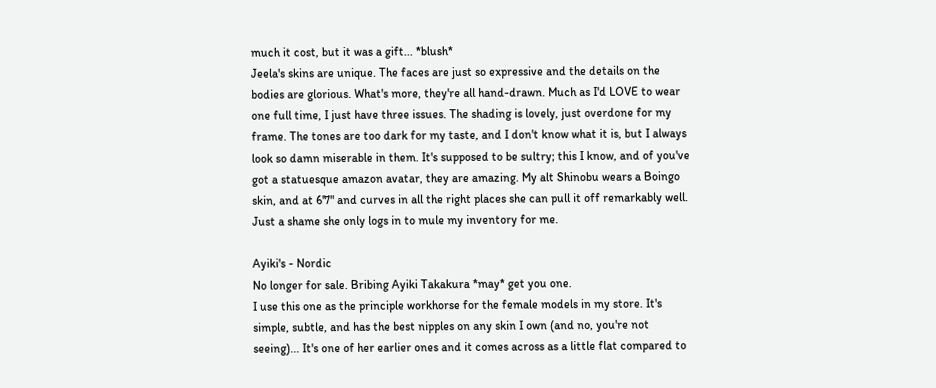much it cost, but it was a gift... *blush*
Jeela's skins are unique. The faces are just so expressive and the details on the bodies are glorious. What's more, they're all hand-drawn. Much as I'd LOVE to wear one full time, I just have three issues. The shading is lovely, just overdone for my frame. The tones are too dark for my taste, and I don't know what it is, but I always look so damn miserable in them. It's supposed to be sultry; this I know, and of you've got a statuesque amazon avatar, they are amazing. My alt Shinobu wears a Boingo skin, and at 6'7" and curves in all the right places she can pull it off remarkably well. Just a shame she only logs in to mule my inventory for me.

Ayiki's - Nordic
No longer for sale. Bribing Ayiki Takakura *may* get you one.
I use this one as the principle workhorse for the female models in my store. It's simple, subtle, and has the best nipples on any skin I own (and no, you're not seeing)... It's one of her earlier ones and it comes across as a little flat compared to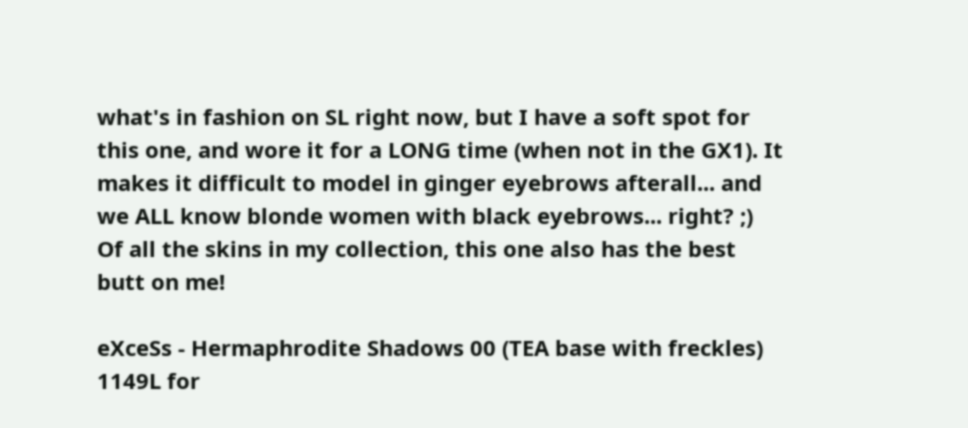what's in fashion on SL right now, but I have a soft spot for this one, and wore it for a LONG time (when not in the GX1). It makes it difficult to model in ginger eyebrows afterall... and we ALL know blonde women with black eyebrows... right? ;)
Of all the skins in my collection, this one also has the best butt on me!

eXceSs - Hermaphrodite Shadows 00 (TEA base with freckles)
1149L for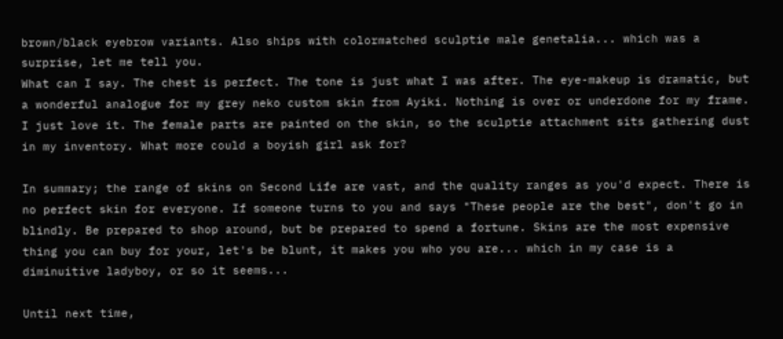brown/black eyebrow variants. Also ships with colormatched sculptie male genetalia... which was a surprise, let me tell you.
What can I say. The chest is perfect. The tone is just what I was after. The eye-makeup is dramatic, but a wonderful analogue for my grey neko custom skin from Ayiki. Nothing is over or underdone for my frame. I just love it. The female parts are painted on the skin, so the sculptie attachment sits gathering dust in my inventory. What more could a boyish girl ask for?

In summary; the range of skins on Second Life are vast, and the quality ranges as you'd expect. There is no perfect skin for everyone. If someone turns to you and says "These people are the best", don't go in blindly. Be prepared to shop around, but be prepared to spend a fortune. Skins are the most expensive thing you can buy for your, let's be blunt, it makes you who you are... which in my case is a diminuitive ladyboy, or so it seems...

Until next time,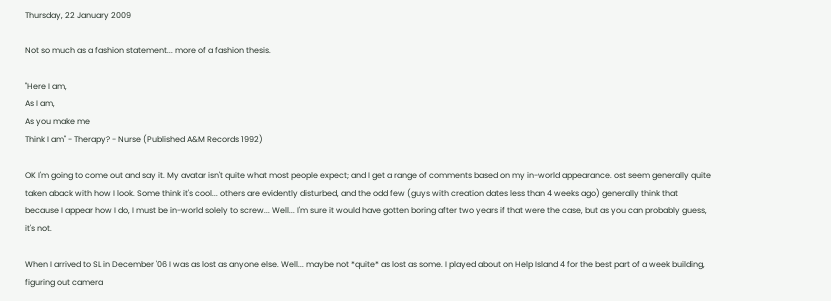Thursday, 22 January 2009

Not so much as a fashion statement... more of a fashion thesis.

"Here I am,
As I am,
As you make me
Think I am" - Therapy? - Nurse (Published A&M Records 1992)

OK I'm going to come out and say it. My avatar isn't quite what most people expect; and I get a range of comments based on my in-world appearance. ost seem generally quite taken aback with how I look. Some think it's cool... others are evidently disturbed, and the odd few (guys with creation dates less than 4 weeks ago) generally think that because I appear how I do, I must be in-world solely to screw... Well... I'm sure it would have gotten boring after two years if that were the case, but as you can probably guess, it's not.

When I arrived to SL in December '06 I was as lost as anyone else. Well... maybe not *quite* as lost as some. I played about on Help Island 4 for the best part of a week building, figuring out camera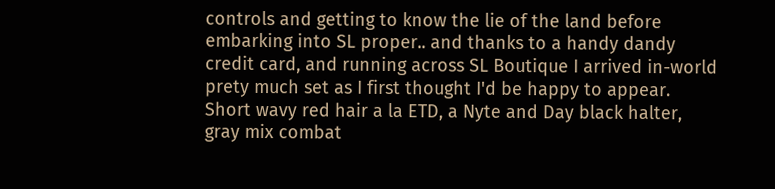controls and getting to know the lie of the land before embarking into SL proper.. and thanks to a handy dandy credit card, and running across SL Boutique I arrived in-world prety much set as I first thought I'd be happy to appear. Short wavy red hair a la ETD, a Nyte and Day black halter, gray mix combat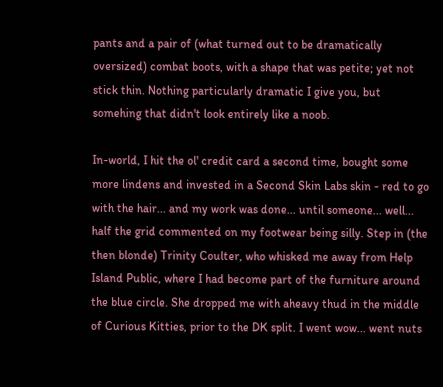pants and a pair of (what turned out to be dramatically oversized) combat boots, with a shape that was petite; yet not stick thin. Nothing particularly dramatic I give you, but somehing that didn't look entirely like a noob.

In-world, I hit the ol' credit card a second time, bought some more lindens and invested in a Second Skin Labs skin - red to go with the hair... and my work was done... until someone... well... half the grid commented on my footwear being silly. Step in (the then blonde) Trinity Coulter, who whisked me away from Help Island Public, where I had become part of the furniture around the blue circle. She dropped me with aheavy thud in the middle of Curious Kitties, prior to the DK split. I went wow... went nuts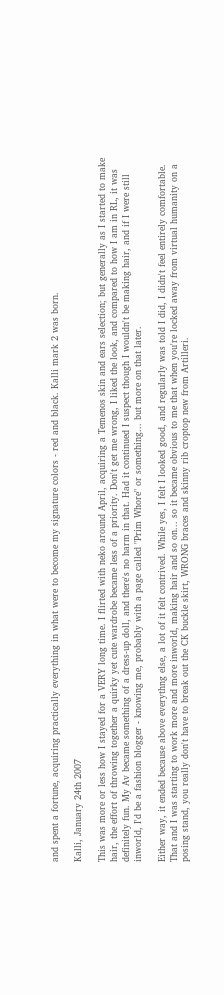and spent a fortune, acquiring practically everything in what were to become my signature colors - red and black. Kalli mark 2 was born.

Kalli, January 24th 2007

This was more or less how I stayed for a VERY long time. I flirted with neko around April, acquiring a Temenos skin and ears selection; but generally as I started to make hair, the effort of throwing together a quirky yet cute wardrobe became less of a priority. Don't get me wrong, I liked the look, and compared to how I am in RL, it was definitely fun. My Av became something of a dress-up doll, and there's no harm in that. Had it continued I suspect though I wouldn't be making hair, and if I were still inworld, I'd be a fashion blogger - knowing me, probably with a page called "Prim Whore" or something... but more on that later.

Either way, it ended because above everythng else, a lot of it felt contrived. While yes, I felt I looked good, and regularly was told I did, I didn't feel entirely comfortable. That and I was starting to work more and more inworld, making hair and so on... so it became obvious to me that when you're locked away from virtual humanity on a posing stand, you really don't have to break out the CK buckle skirt, WRONG braces and skinny rib croptop new from Artilleri.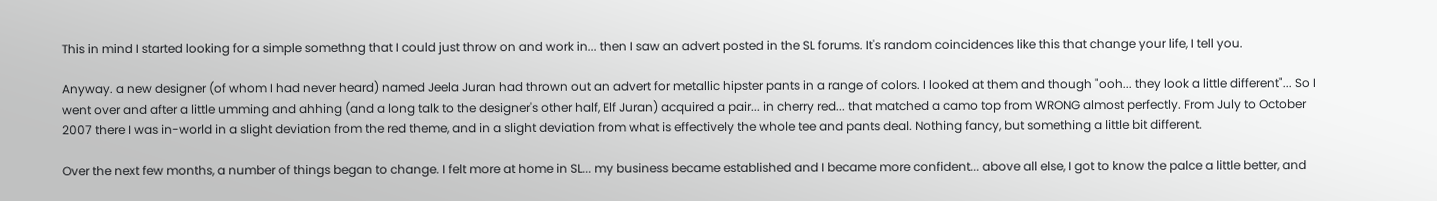This in mind I started looking for a simple somethng that I could just throw on and work in... then I saw an advert posted in the SL forums. It's random coincidences like this that change your life, I tell you.

Anyway. a new designer (of whom I had never heard) named Jeela Juran had thrown out an advert for metallic hipster pants in a range of colors. I looked at them and though "ooh... they look a little different"... So I went over and after a little umming and ahhing (and a long talk to the designer's other half, Elf Juran) acquired a pair... in cherry red... that matched a camo top from WRONG almost perfectly. From July to October 2007 there I was in-world in a slight deviation from the red theme, and in a slight deviation from what is effectively the whole tee and pants deal. Nothing fancy, but something a little bit different.

Over the next few months, a number of things began to change. I felt more at home in SL... my business became established and I became more confident... above all else, I got to know the palce a little better, and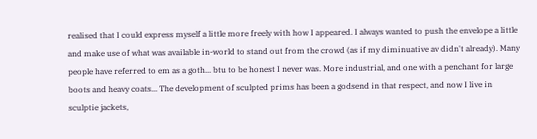realised that I could express myself a little more freely with how I appeared. I always wanted to push the envelope a little and make use of what was available in-world to stand out from the crowd (as if my diminuative av didn't already). Many people have referred to em as a goth... btu to be honest I never was. More industrial, and one with a penchant for large boots and heavy coats... The development of sculpted prims has been a godsend in that respect, and now I live in sculptie jackets,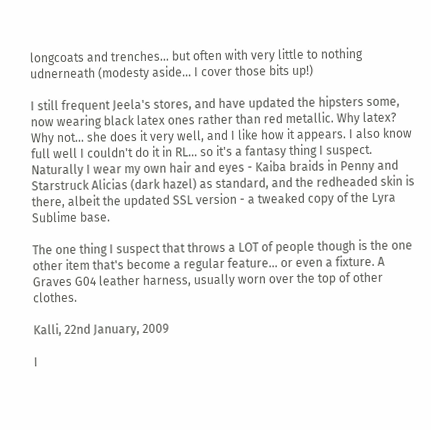longcoats and trenches... but often with very little to nothing udnerneath (modesty aside... I cover those bits up!)

I still frequent Jeela's stores, and have updated the hipsters some, now wearing black latex ones rather than red metallic. Why latex? Why not... she does it very well, and I like how it appears. I also know full well I couldn't do it in RL... so it's a fantasy thing I suspect. Naturally I wear my own hair and eyes - Kaiba braids in Penny and Starstruck Alicias (dark hazel) as standard, and the redheaded skin is there, albeit the updated SSL version - a tweaked copy of the Lyra Sublime base.

The one thing I suspect that throws a LOT of people though is the one other item that's become a regular feature... or even a fixture. A Graves G04 leather harness, usually worn over the top of other clothes.

Kalli, 22nd January, 2009

I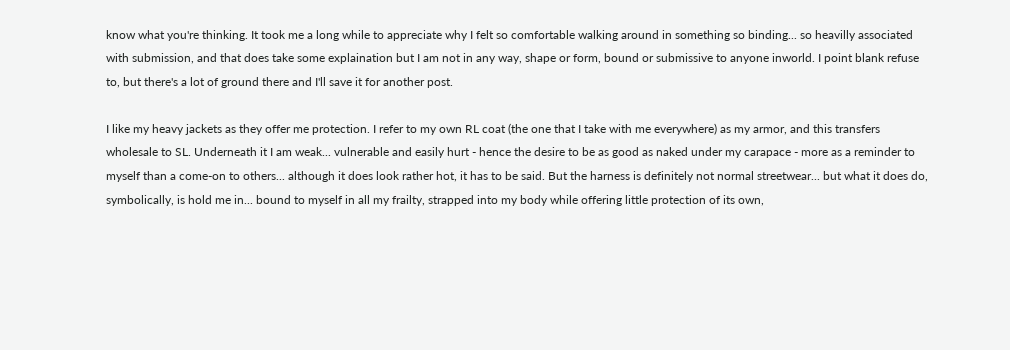know what you're thinking. It took me a long while to appreciate why I felt so comfortable walking around in something so binding... so heavilly associated with submission, and that does take some explaination but I am not in any way, shape or form, bound or submissive to anyone inworld. I point blank refuse to, but there's a lot of ground there and I'll save it for another post.

I like my heavy jackets as they offer me protection. I refer to my own RL coat (the one that I take with me everywhere) as my armor, and this transfers wholesale to SL. Underneath it I am weak... vulnerable and easily hurt - hence the desire to be as good as naked under my carapace - more as a reminder to myself than a come-on to others... although it does look rather hot, it has to be said. But the harness is definitely not normal streetwear... but what it does do, symbolically, is hold me in... bound to myself in all my frailty, strapped into my body while offering little protection of its own,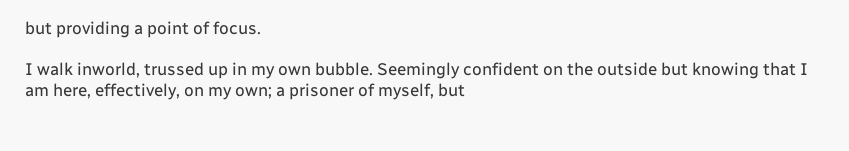but providing a point of focus.

I walk inworld, trussed up in my own bubble. Seemingly confident on the outside but knowing that I am here, effectively, on my own; a prisoner of myself, but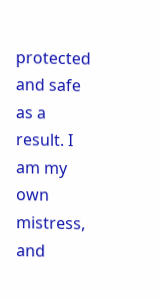protected and safe as a result. I am my own mistress, and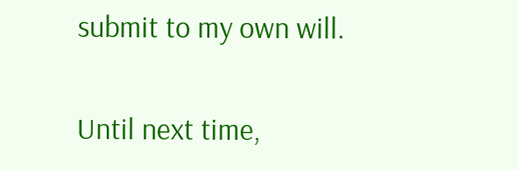submit to my own will.

Until next time,